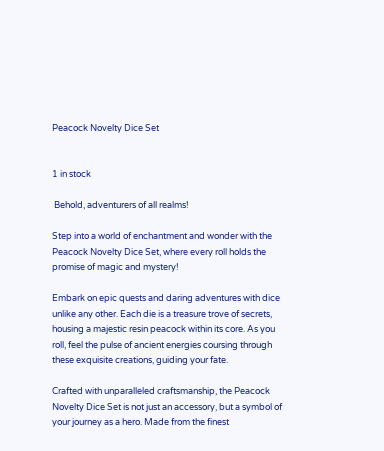Peacock Novelty Dice Set


1 in stock

 Behold, adventurers of all realms!

Step into a world of enchantment and wonder with the Peacock Novelty Dice Set, where every roll holds the promise of magic and mystery!

Embark on epic quests and daring adventures with dice unlike any other. Each die is a treasure trove of secrets, housing a majestic resin peacock within its core. As you roll, feel the pulse of ancient energies coursing through these exquisite creations, guiding your fate.

Crafted with unparalleled craftsmanship, the Peacock Novelty Dice Set is not just an accessory, but a symbol of your journey as a hero. Made from the finest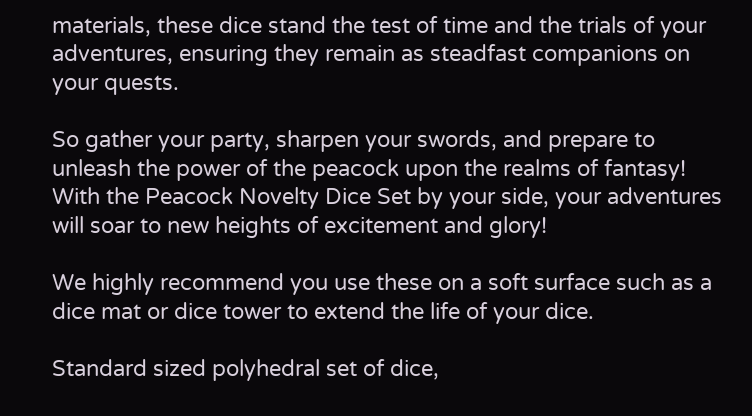materials, these dice stand the test of time and the trials of your adventures, ensuring they remain as steadfast companions on your quests.

So gather your party, sharpen your swords, and prepare to unleash the power of the peacock upon the realms of fantasy! With the Peacock Novelty Dice Set by your side, your adventures will soar to new heights of excitement and glory!

We highly recommend you use these on a soft surface such as a dice mat or dice tower to extend the life of your dice.

Standard sized polyhedral set of dice,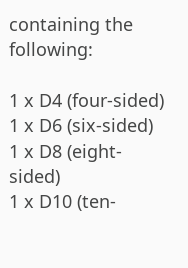containing the following:

1 x D4 (four-sided)
1 x D6 (six-sided)
1 x D8 (eight-sided)
1 x D10 (ten-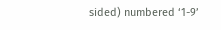sided) numbered ‘1-9’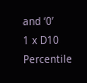and ‘0’
1 x D10 Percentile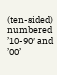(ten-sided) numbered ’10-90′ and ’00’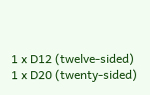1 x D12 (twelve-sided)
1 x D20 (twenty-sided)